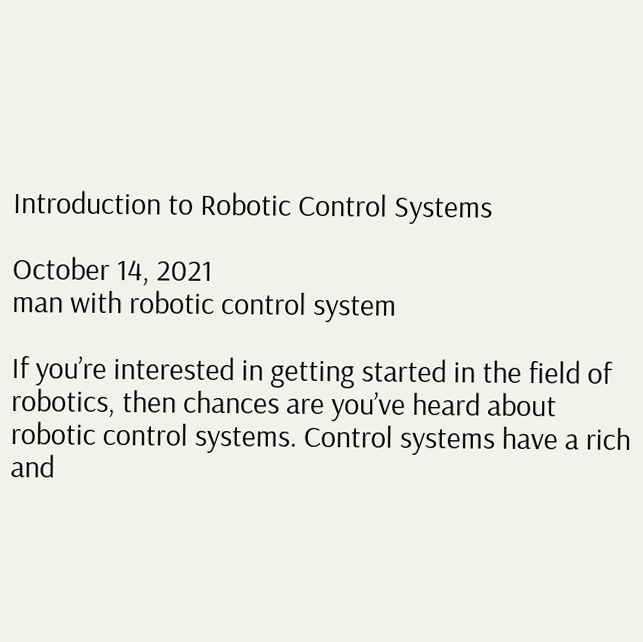Introduction to Robotic Control Systems

October 14, 2021
man with robotic control system

If you’re interested in getting started in the field of robotics, then chances are you’ve heard about robotic control systems. Control systems have a rich and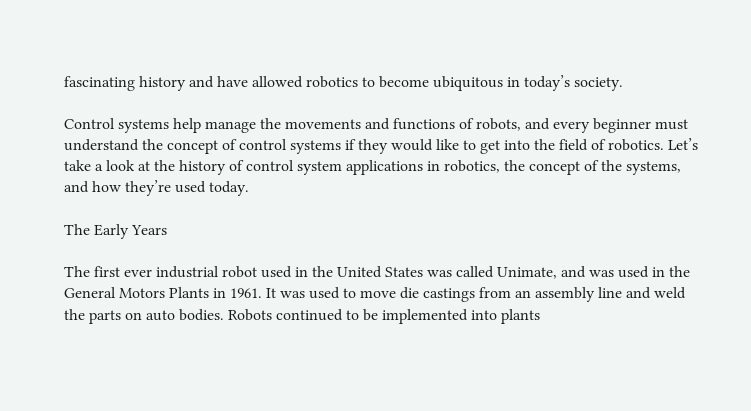fascinating history and have allowed robotics to become ubiquitous in today’s society.

Control systems help manage the movements and functions of robots, and every beginner must understand the concept of control systems if they would like to get into the field of robotics. Let’s take a look at the history of control system applications in robotics, the concept of the systems, and how they’re used today.

The Early Years

The first ever industrial robot used in the United States was called Unimate, and was used in the General Motors Plants in 1961. It was used to move die castings from an assembly line and weld the parts on auto bodies. Robots continued to be implemented into plants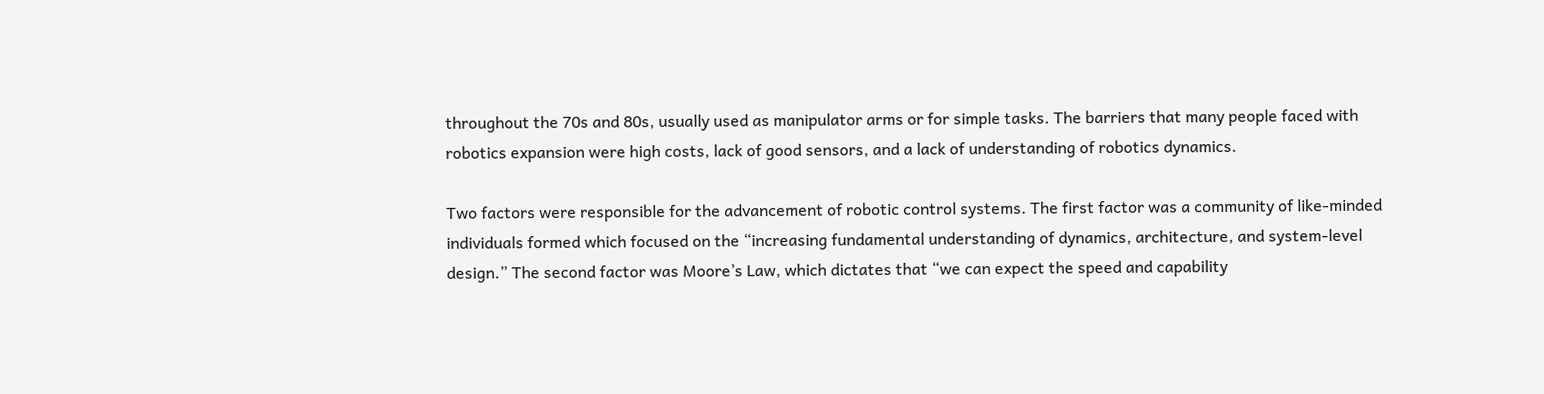throughout the 70s and 80s, usually used as manipulator arms or for simple tasks. The barriers that many people faced with robotics expansion were high costs, lack of good sensors, and a lack of understanding of robotics dynamics.

Two factors were responsible for the advancement of robotic control systems. The first factor was a community of like-minded individuals formed which focused on the “increasing fundamental understanding of dynamics, architecture, and system-level design.” The second factor was Moore’s Law, which dictates that “we can expect the speed and capability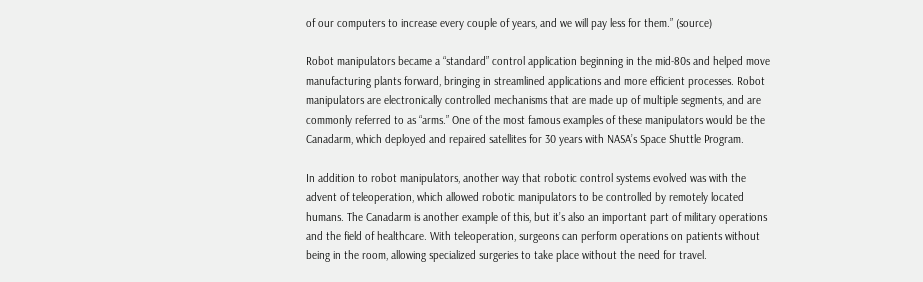of our computers to increase every couple of years, and we will pay less for them.” (source)

Robot manipulators became a “standard” control application beginning in the mid-80s and helped move manufacturing plants forward, bringing in streamlined applications and more efficient processes. Robot manipulators are electronically controlled mechanisms that are made up of multiple segments, and are commonly referred to as “arms.” One of the most famous examples of these manipulators would be the Canadarm, which deployed and repaired satellites for 30 years with NASA’s Space Shuttle Program.

In addition to robot manipulators, another way that robotic control systems evolved was with the advent of teleoperation, which allowed robotic manipulators to be controlled by remotely located humans. The Canadarm is another example of this, but it’s also an important part of military operations and the field of healthcare. With teleoperation, surgeons can perform operations on patients without being in the room, allowing specialized surgeries to take place without the need for travel.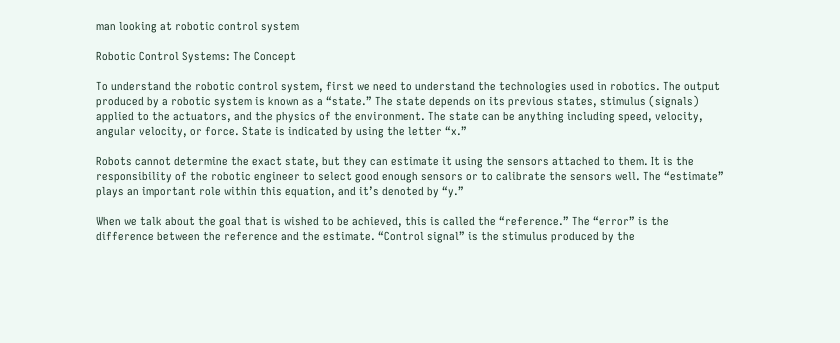man looking at robotic control system

Robotic Control Systems: The Concept

To understand the robotic control system, first we need to understand the technologies used in robotics. The output produced by a robotic system is known as a “state.” The state depends on its previous states, stimulus (signals) applied to the actuators, and the physics of the environment. The state can be anything including speed, velocity, angular velocity, or force. State is indicated by using the letter “x.”

Robots cannot determine the exact state, but they can estimate it using the sensors attached to them. It is the responsibility of the robotic engineer to select good enough sensors or to calibrate the sensors well. The “estimate” plays an important role within this equation, and it’s denoted by “y.”

When we talk about the goal that is wished to be achieved, this is called the “reference.” The “error” is the difference between the reference and the estimate. “Control signal” is the stimulus produced by the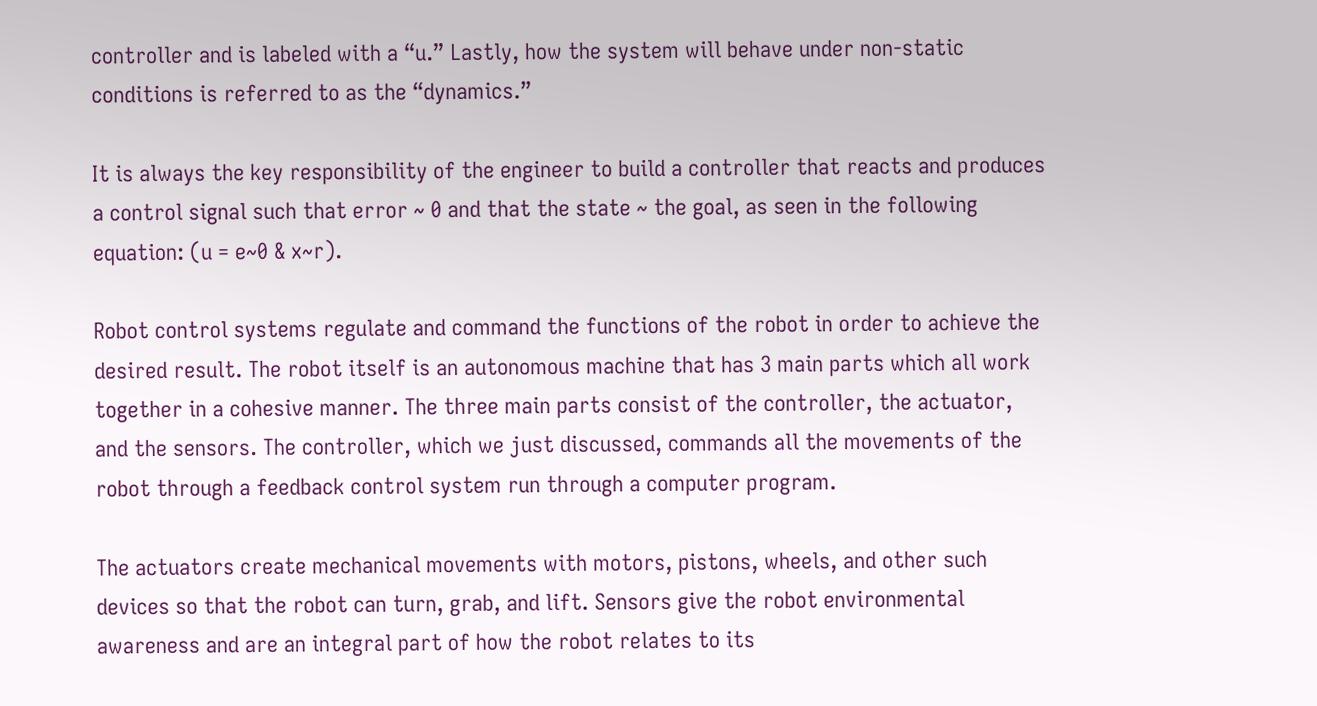controller and is labeled with a “u.” Lastly, how the system will behave under non-static conditions is referred to as the “dynamics.”

It is always the key responsibility of the engineer to build a controller that reacts and produces a control signal such that error ~ 0 and that the state ~ the goal, as seen in the following equation: (u = e~0 & x~r).

Robot control systems regulate and command the functions of the robot in order to achieve the desired result. The robot itself is an autonomous machine that has 3 main parts which all work together in a cohesive manner. The three main parts consist of the controller, the actuator, and the sensors. The controller, which we just discussed, commands all the movements of the robot through a feedback control system run through a computer program.

The actuators create mechanical movements with motors, pistons, wheels, and other such devices so that the robot can turn, grab, and lift. Sensors give the robot environmental awareness and are an integral part of how the robot relates to its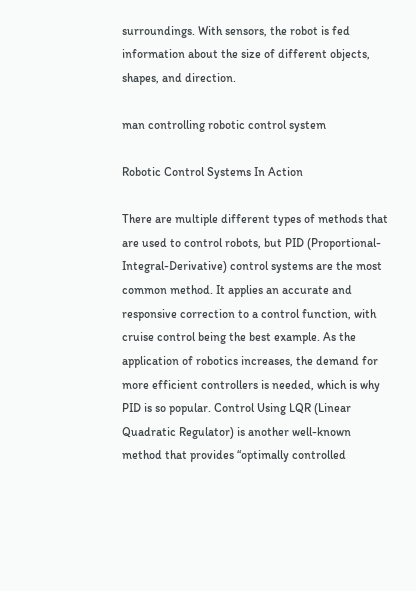surroundings. With sensors, the robot is fed information about the size of different objects, shapes, and direction.

man controlling robotic control system

Robotic Control Systems In Action

There are multiple different types of methods that are used to control robots, but PID (Proportional-Integral-Derivative) control systems are the most common method. It applies an accurate and responsive correction to a control function, with cruise control being the best example. As the application of robotics increases, the demand for more efficient controllers is needed, which is why PID is so popular. Control Using LQR (Linear Quadratic Regulator) is another well-known method that provides “optimally controlled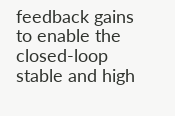feedback gains to enable the closed-loop stable and high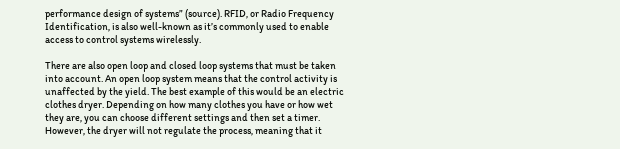performance design of systems” (source). RFID, or Radio Frequency Identification, is also well-known as it’s commonly used to enable access to control systems wirelessly.

There are also open loop and closed loop systems that must be taken into account. An open loop system means that the control activity is unaffected by the yield. The best example of this would be an electric clothes dryer. Depending on how many clothes you have or how wet they are, you can choose different settings and then set a timer. However, the dryer will not regulate the process, meaning that it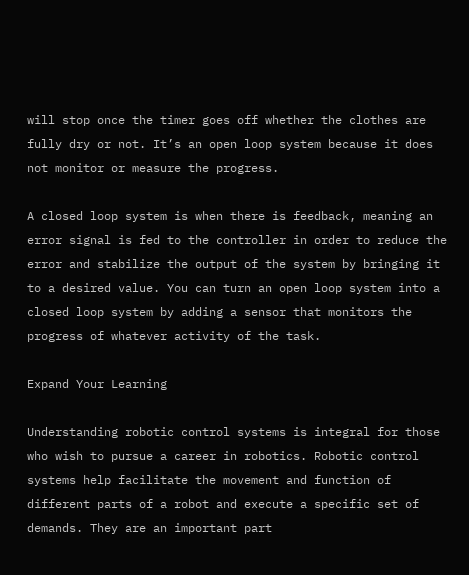will stop once the timer goes off whether the clothes are fully dry or not. It’s an open loop system because it does not monitor or measure the progress.

A closed loop system is when there is feedback, meaning an error signal is fed to the controller in order to reduce the error and stabilize the output of the system by bringing it to a desired value. You can turn an open loop system into a closed loop system by adding a sensor that monitors the progress of whatever activity of the task.

Expand Your Learning

Understanding robotic control systems is integral for those who wish to pursue a career in robotics. Robotic control systems help facilitate the movement and function of different parts of a robot and execute a specific set of demands. They are an important part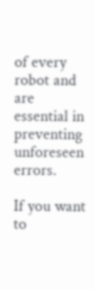of every robot and are essential in preventing unforeseen errors.

If you want to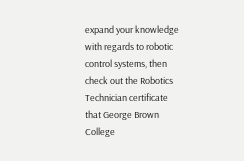expand your knowledge with regards to robotic control systems, then check out the Robotics Technician certificate that George Brown College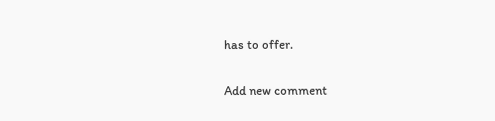has to offer.

Add new comment